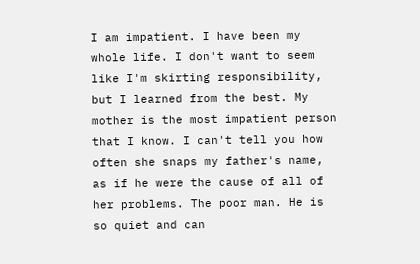I am impatient. I have been my whole life. I don't want to seem like I'm skirting responsibility, but I learned from the best. My mother is the most impatient person that I know. I can't tell you how often she snaps my father's name, as if he were the cause of all of her problems. The poor man. He is so quiet and can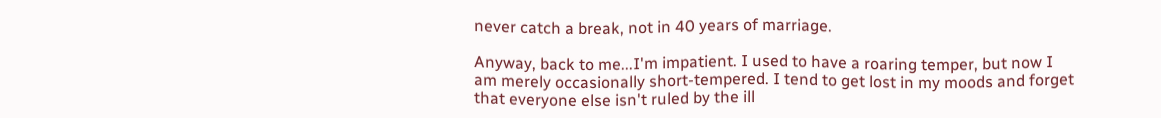never catch a break, not in 40 years of marriage.

Anyway, back to me...I'm impatient. I used to have a roaring temper, but now I am merely occasionally short-tempered. I tend to get lost in my moods and forget that everyone else isn't ruled by the ill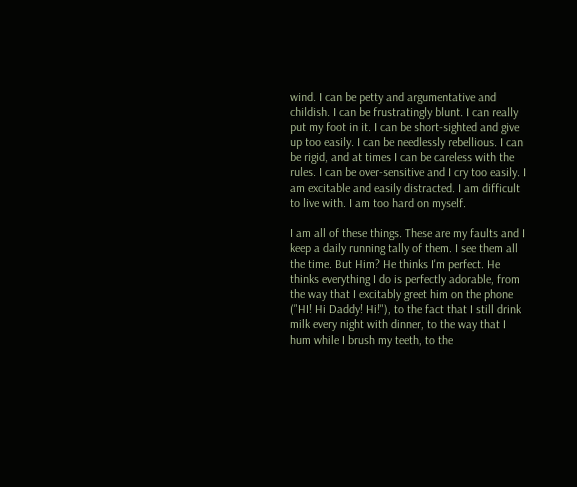wind. I can be petty and argumentative and childish. I can be frustratingly blunt. I can really put my foot in it. I can be short-sighted and give up too easily. I can be needlessly rebellious. I can be rigid, and at times I can be careless with the rules. I can be over-sensitive and I cry too easily. I am excitable and easily distracted. I am difficult to live with. I am too hard on myself.

I am all of these things. These are my faults and I keep a daily running tally of them. I see them all the time. But Him? He thinks I'm perfect. He thinks everything I do is perfectly adorable, from the way that I excitably greet him on the phone ("HI! Hi Daddy! Hi!"), to the fact that I still drink milk every night with dinner, to the way that I hum while I brush my teeth, to the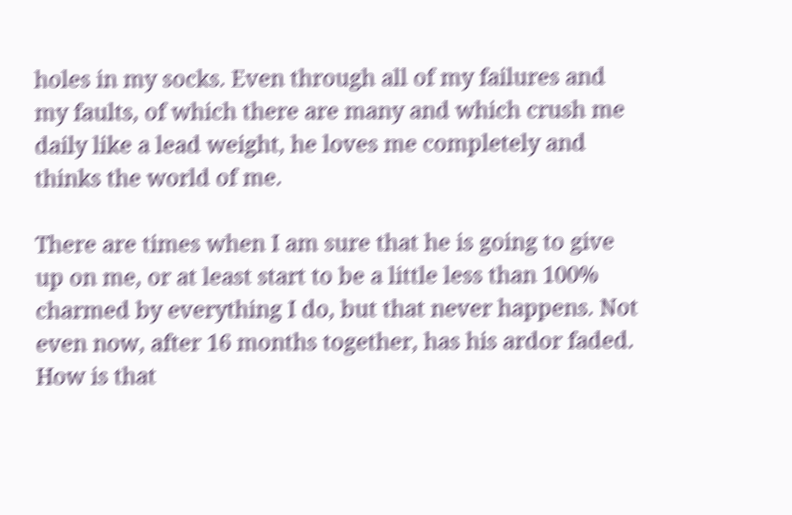holes in my socks. Even through all of my failures and my faults, of which there are many and which crush me daily like a lead weight, he loves me completely and thinks the world of me.

There are times when I am sure that he is going to give up on me, or at least start to be a little less than 100% charmed by everything I do, but that never happens. Not even now, after 16 months together, has his ardor faded. How is that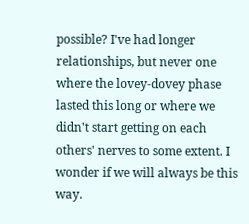possible? I've had longer relationships, but never one where the lovey-dovey phase lasted this long or where we didn't start getting on each others' nerves to some extent. I wonder if we will always be this way.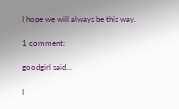I hope we will always be this way.

1 comment:

goodgirl said...

I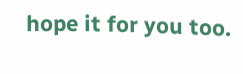hope it for you too.